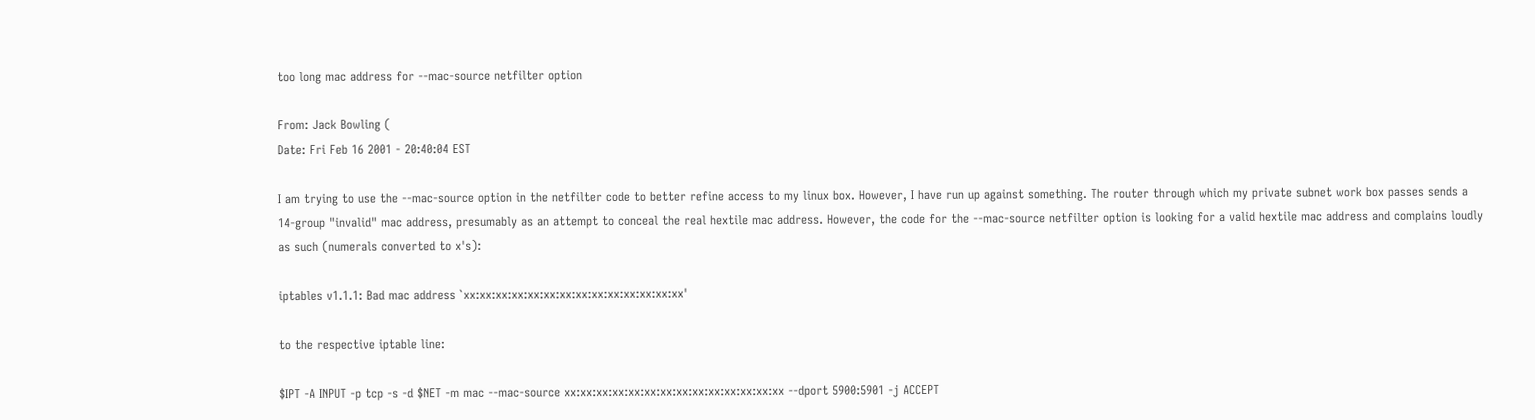too long mac address for --mac-source netfilter option

From: Jack Bowling (
Date: Fri Feb 16 2001 - 20:40:04 EST

I am trying to use the --mac-source option in the netfilter code to better refine access to my linux box. However, I have run up against something. The router through which my private subnet work box passes sends a 14-group "invalid" mac address, presumably as an attempt to conceal the real hextile mac address. However, the code for the --mac-source netfilter option is looking for a valid hextile mac address and complains loudly as such (numerals converted to x's):

iptables v1.1.1: Bad mac address `xx:xx:xx:xx:xx:xx:xx:xx:xx:xx:xx:xx:xx:xx'

to the respective iptable line:

$IPT -A INPUT -p tcp -s -d $NET -m mac --mac-source xx:xx:xx:xx:xx:xx:xx:xx:xx:xx:xx:xx:xx:xx --dport 5900:5901 -j ACCEPT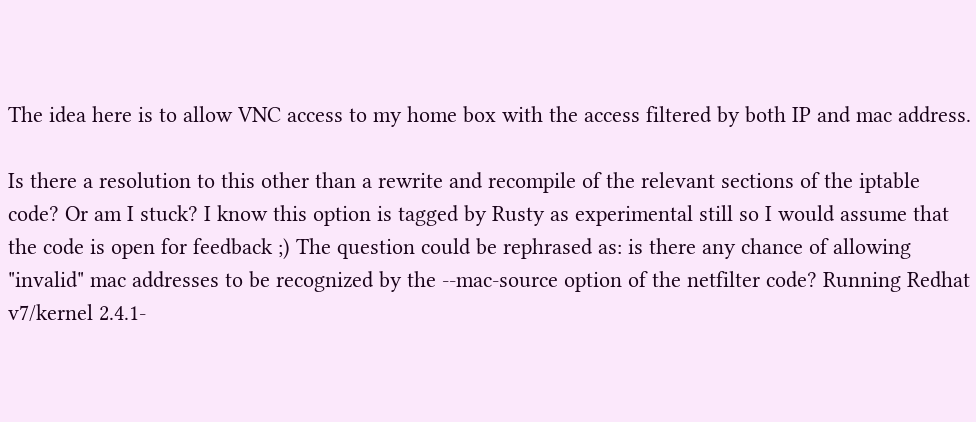The idea here is to allow VNC access to my home box with the access filtered by both IP and mac address.

Is there a resolution to this other than a rewrite and recompile of the relevant sections of the iptable code? Or am I stuck? I know this option is tagged by Rusty as experimental still so I would assume that the code is open for feedback ;) The question could be rephrased as: is there any chance of allowing "invalid" mac addresses to be recognized by the --mac-source option of the netfilter code? Running Redhat v7/kernel 2.4.1-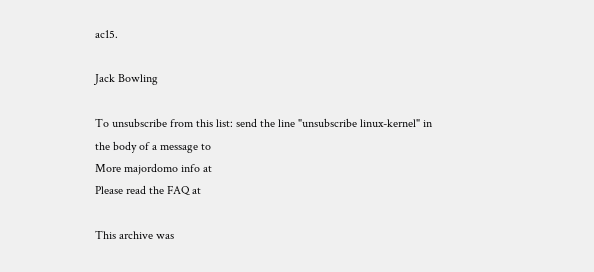ac15.

Jack Bowling

To unsubscribe from this list: send the line "unsubscribe linux-kernel" in
the body of a message to
More majordomo info at
Please read the FAQ at

This archive was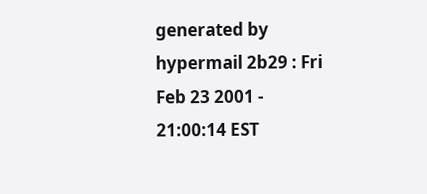generated by hypermail 2b29 : Fri Feb 23 2001 - 21:00:14 EST